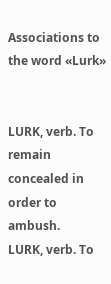Associations to the word «Lurk»


LURK, verb. To remain concealed in order to ambush.
LURK, verb. To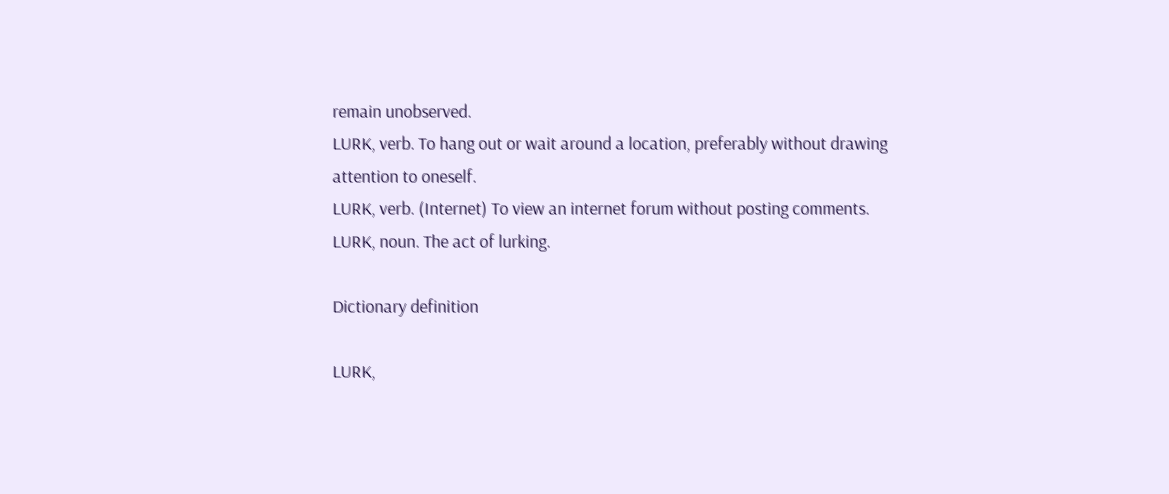remain unobserved.
LURK, verb. To hang out or wait around a location, preferably without drawing attention to oneself.
LURK, verb. (Internet) To view an internet forum without posting comments.
LURK, noun. The act of lurking.

Dictionary definition

LURK,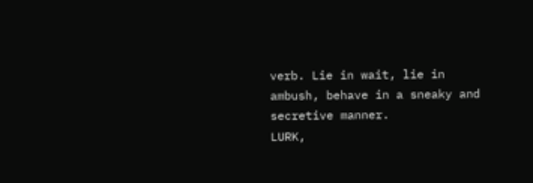verb. Lie in wait, lie in ambush, behave in a sneaky and secretive manner.
LURK,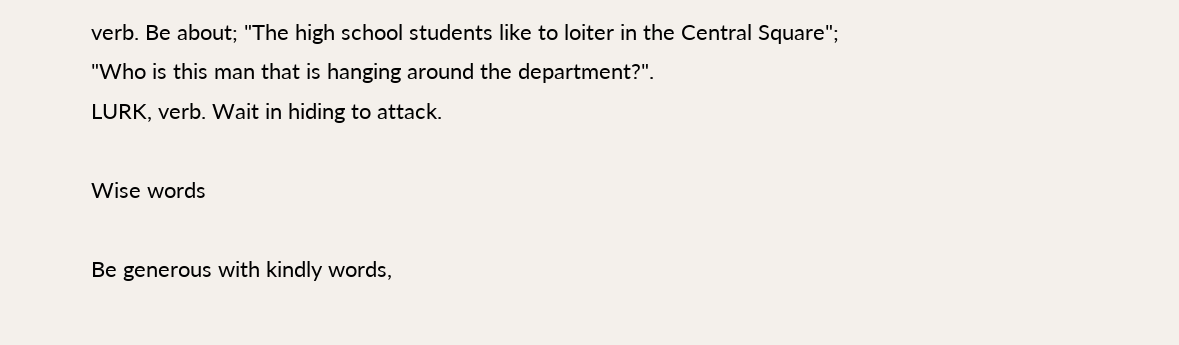verb. Be about; "The high school students like to loiter in the Central Square"; "Who is this man that is hanging around the department?".
LURK, verb. Wait in hiding to attack.

Wise words

Be generous with kindly words,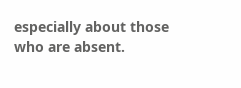especially about those who are absent.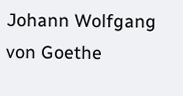Johann Wolfgang von Goethe